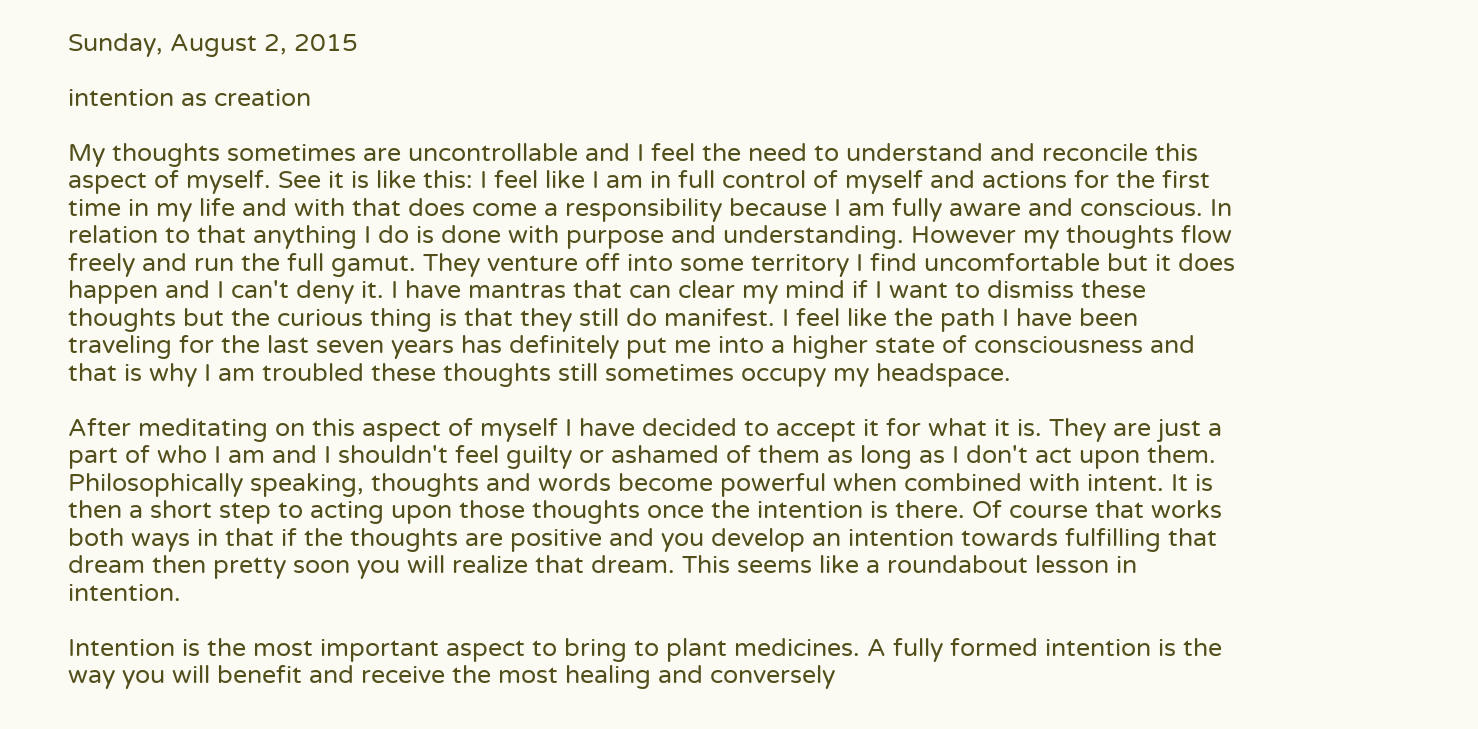Sunday, August 2, 2015

intention as creation

My thoughts sometimes are uncontrollable and I feel the need to understand and reconcile this aspect of myself. See it is like this: I feel like I am in full control of myself and actions for the first time in my life and with that does come a responsibility because I am fully aware and conscious. In relation to that anything I do is done with purpose and understanding. However my thoughts flow freely and run the full gamut. They venture off into some territory I find uncomfortable but it does happen and I can't deny it. I have mantras that can clear my mind if I want to dismiss these thoughts but the curious thing is that they still do manifest. I feel like the path I have been traveling for the last seven years has definitely put me into a higher state of consciousness and that is why I am troubled these thoughts still sometimes occupy my headspace.

After meditating on this aspect of myself I have decided to accept it for what it is. They are just a part of who I am and I shouldn't feel guilty or ashamed of them as long as I don't act upon them. Philosophically speaking, thoughts and words become powerful when combined with intent. It is then a short step to acting upon those thoughts once the intention is there. Of course that works both ways in that if the thoughts are positive and you develop an intention towards fulfilling that dream then pretty soon you will realize that dream. This seems like a roundabout lesson in intention.

Intention is the most important aspect to bring to plant medicines. A fully formed intention is the way you will benefit and receive the most healing and conversely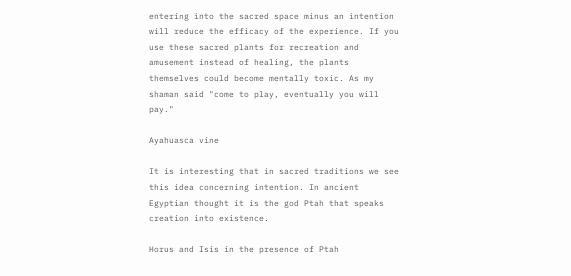entering into the sacred space minus an intention will reduce the efficacy of the experience. If you use these sacred plants for recreation and amusement instead of healing, the plants themselves could become mentally toxic. As my shaman said "come to play, eventually you will pay."

Ayahuasca vine

It is interesting that in sacred traditions we see this idea concerning intention. In ancient Egyptian thought it is the god Ptah that speaks creation into existence.

Horus and Isis in the presence of Ptah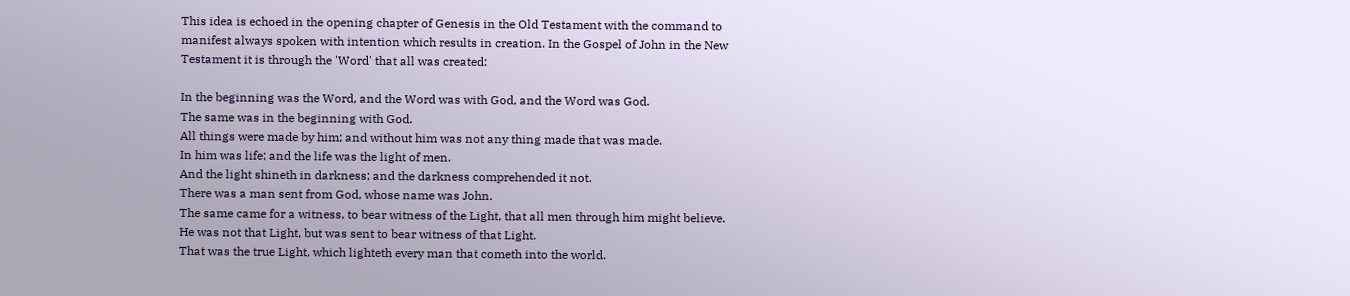This idea is echoed in the opening chapter of Genesis in the Old Testament with the command to manifest always spoken with intention which results in creation. In the Gospel of John in the New Testament it is through the 'Word' that all was created:

In the beginning was the Word, and the Word was with God, and the Word was God.
The same was in the beginning with God.
All things were made by him; and without him was not any thing made that was made.
In him was life; and the life was the light of men.
And the light shineth in darkness; and the darkness comprehended it not.
There was a man sent from God, whose name was John.
The same came for a witness, to bear witness of the Light, that all men through him might believe.
He was not that Light, but was sent to bear witness of that Light.
That was the true Light, which lighteth every man that cometh into the world.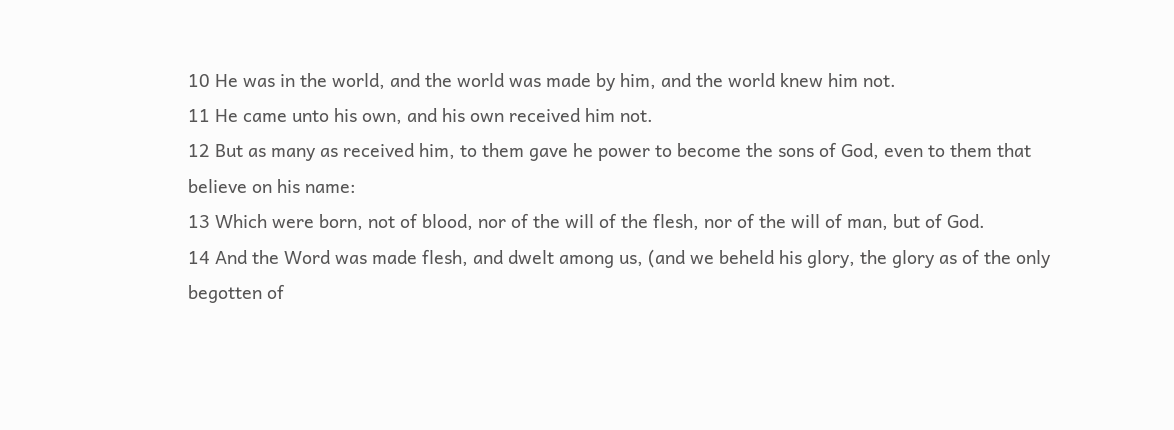10 He was in the world, and the world was made by him, and the world knew him not.
11 He came unto his own, and his own received him not.
12 But as many as received him, to them gave he power to become the sons of God, even to them that believe on his name:
13 Which were born, not of blood, nor of the will of the flesh, nor of the will of man, but of God.
14 And the Word was made flesh, and dwelt among us, (and we beheld his glory, the glory as of the only begotten of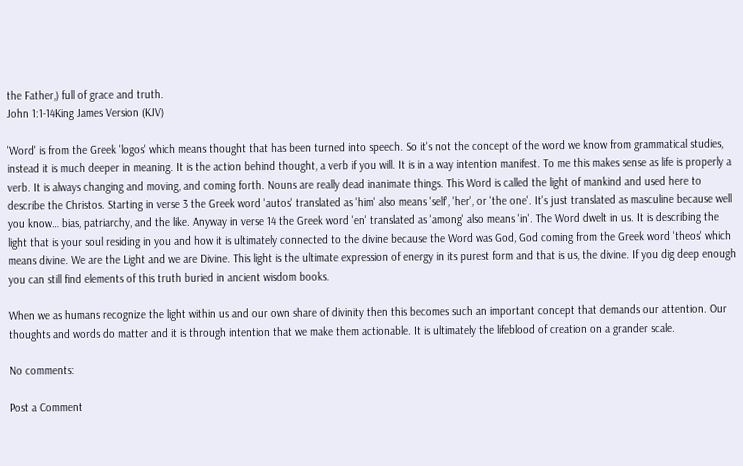the Father,) full of grace and truth.
John 1:1-14King James Version (KJV)

'Word' is from the Greek 'logos' which means thought that has been turned into speech. So it's not the concept of the word we know from grammatical studies, instead it is much deeper in meaning. It is the action behind thought, a verb if you will. It is in a way intention manifest. To me this makes sense as life is properly a verb. It is always changing and moving, and coming forth. Nouns are really dead inanimate things. This Word is called the light of mankind and used here to describe the Christos. Starting in verse 3 the Greek word 'autos' translated as 'him' also means 'self', 'her', or 'the one'. It's just translated as masculine because well you know… bias, patriarchy, and the like. Anyway in verse 14 the Greek word 'en' translated as 'among' also means 'in'. The Word dwelt in us. It is describing the light that is your soul residing in you and how it is ultimately connected to the divine because the Word was God, God coming from the Greek word 'theos' which means divine. We are the Light and we are Divine. This light is the ultimate expression of energy in its purest form and that is us, the divine. If you dig deep enough you can still find elements of this truth buried in ancient wisdom books.

When we as humans recognize the light within us and our own share of divinity then this becomes such an important concept that demands our attention. Our thoughts and words do matter and it is through intention that we make them actionable. It is ultimately the lifeblood of creation on a grander scale.

No comments:

Post a Comment